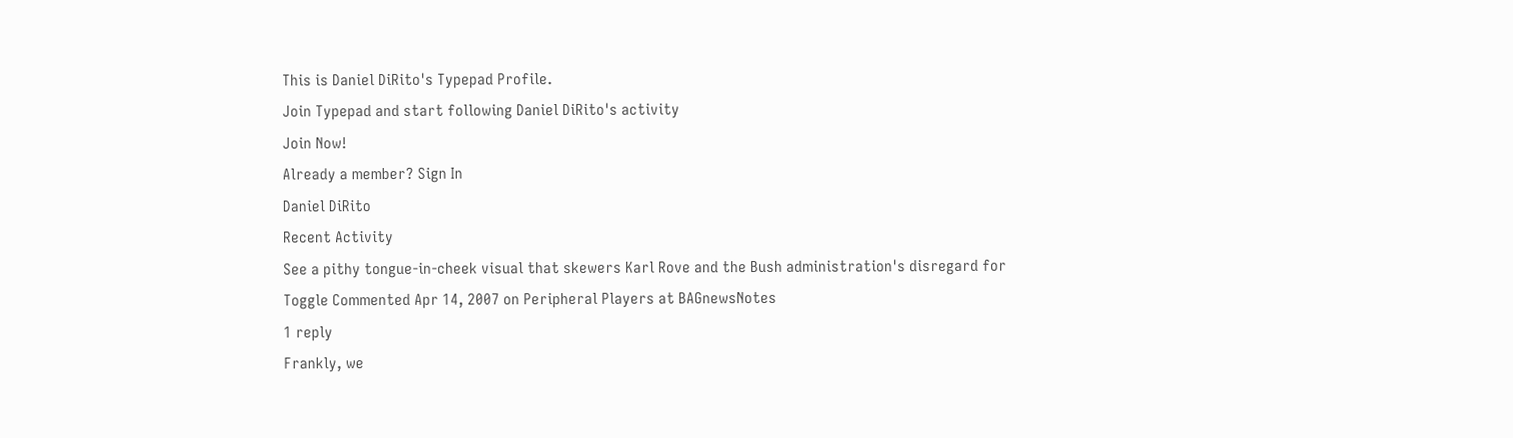This is Daniel DiRito's Typepad Profile.
Join Typepad and start following Daniel DiRito's activity
Join Now!
Already a member? Sign In
Daniel DiRito
Recent Activity
See a pithy tongue-in-cheek visual that skewers Karl Rove and the Bush administration's disregard for
Toggle Commented Apr 14, 2007 on Peripheral Players at BAGnewsNotes
1 reply
Frankly, we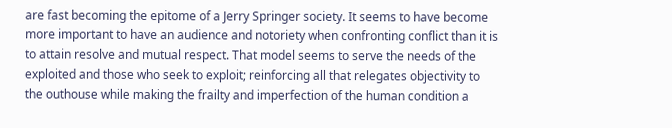are fast becoming the epitome of a Jerry Springer society. It seems to have become more important to have an audience and notoriety when confronting conflict than it is to attain resolve and mutual respect. That model seems to serve the needs of the exploited and those who seek to exploit; reinforcing all that relegates objectivity to the outhouse while making the frailty and imperfection of the human condition a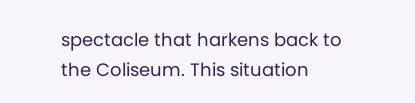spectacle that harkens back to the Coliseum. This situation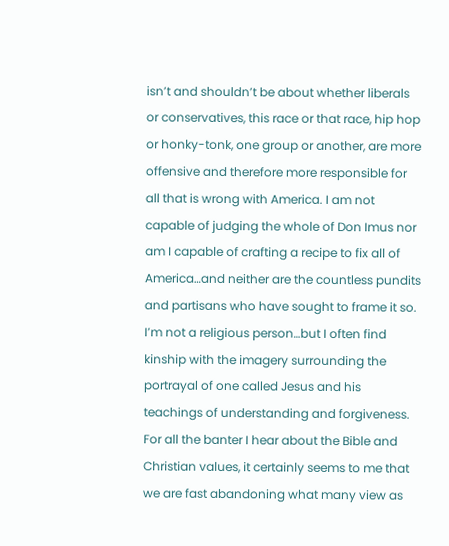isn’t and shouldn’t be about whether liberals or conservatives, this race or that race, hip hop or honky-tonk, one group or another, are more offensive and therefore more responsible for all that is wrong with America. I am not capable of judging the whole of Don Imus nor am I capable of crafting a recipe to fix all of America…and neither are the countless pundits and partisans who have sought to frame it so. I’m not a religious person…but I often find kinship with the imagery surrounding the portrayal of one called Jesus and his teachings of understanding and forgiveness. For all the banter I hear about the Bible and Christian values, it certainly seems to me that we are fast abandoning what many view as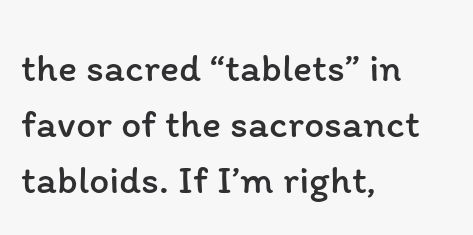the sacred “tablets” in favor of the sacrosanct tabloids. If I’m right,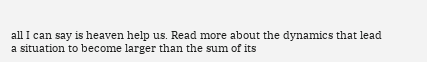all I can say is heaven help us. Read more about the dynamics that lead a situation to become larger than the sum of its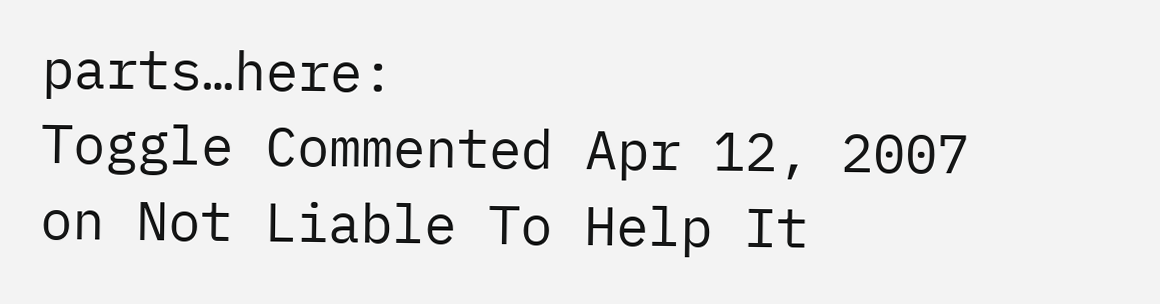parts…here:
Toggle Commented Apr 12, 2007 on Not Liable To Help It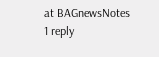at BAGnewsNotes
1 reply